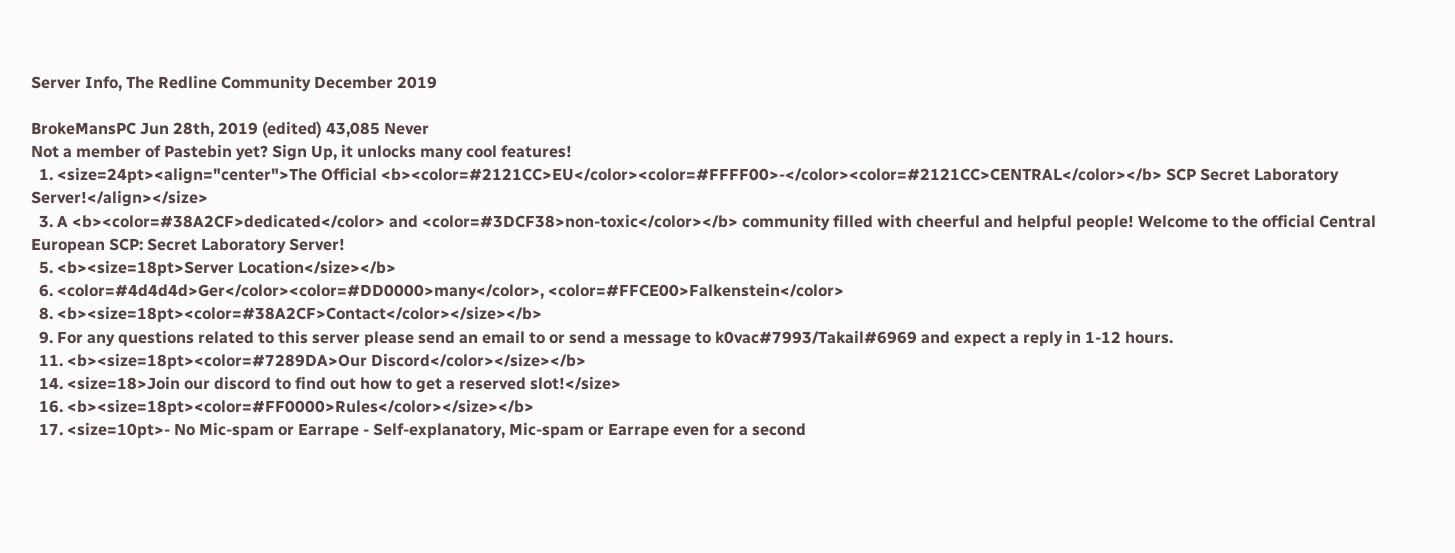Server Info, The Redline Community December 2019

BrokeMansPC Jun 28th, 2019 (edited) 43,085 Never
Not a member of Pastebin yet? Sign Up, it unlocks many cool features!
  1. <size=24pt><align="center">The Official <b><color=#2121CC>EU</color><color=#FFFF00>-</color><color=#2121CC>CENTRAL</color></b> SCP Secret Laboratory Server!</align></size>
  3. A <b><color=#38A2CF>dedicated</color> and <color=#3DCF38>non-toxic</color></b> community filled with cheerful and helpful people! Welcome to the official Central European SCP: Secret Laboratory Server!
  5. <b><size=18pt>Server Location</size></b>
  6. <color=#4d4d4d>Ger</color><color=#DD0000>many</color>, <color=#FFCE00>Falkenstein</color>
  8. <b><size=18pt><color=#38A2CF>Contact</color></size></b>
  9. For any questions related to this server please send an email to or send a message to k0vac#7993/Takail#6969 and expect a reply in 1-12 hours.
  11. <b><size=18pt><color=#7289DA>Our Discord</color></size></b>
  14. <size=18>Join our discord to find out how to get a reserved slot!</size>
  16. <b><size=18pt><color=#FF0000>Rules</color></size></b>
  17. <size=10pt>- No Mic-spam or Earrape - Self-explanatory, Mic-spam or Earrape even for a second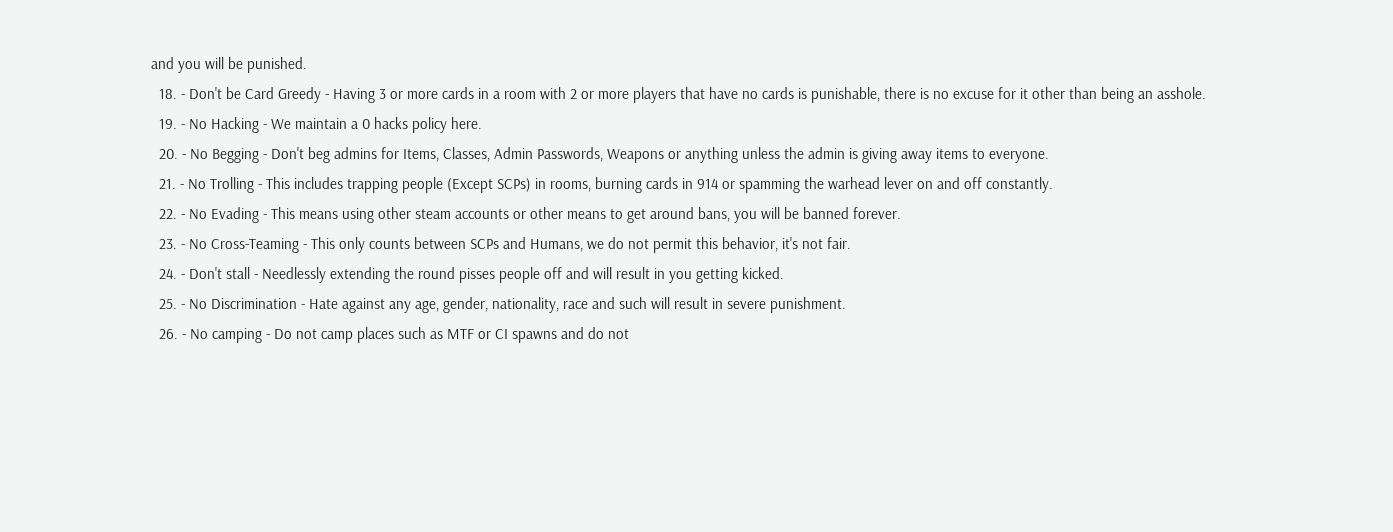and you will be punished.
  18. - Don't be Card Greedy - Having 3 or more cards in a room with 2 or more players that have no cards is punishable, there is no excuse for it other than being an asshole.
  19. - No Hacking - We maintain a 0 hacks policy here.
  20. - No Begging - Don't beg admins for Items, Classes, Admin Passwords, Weapons or anything unless the admin is giving away items to everyone.
  21. - No Trolling - This includes trapping people (Except SCPs) in rooms, burning cards in 914 or spamming the warhead lever on and off constantly.
  22. - No Evading - This means using other steam accounts or other means to get around bans, you will be banned forever.
  23. - No Cross-Teaming - This only counts between SCPs and Humans, we do not permit this behavior, it's not fair.
  24. - Don't stall - Needlessly extending the round pisses people off and will result in you getting kicked.
  25. - No Discrimination - Hate against any age, gender, nationality, race and such will result in severe punishment.
  26. - No camping - Do not camp places such as MTF or CI spawns and do not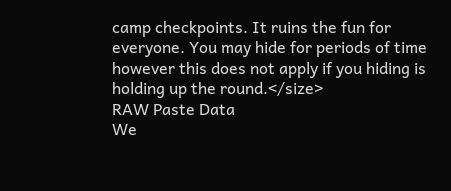camp checkpoints. It ruins the fun for everyone. You may hide for periods of time however this does not apply if you hiding is holding up the round.</size>
RAW Paste Data
We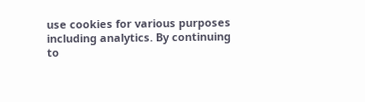use cookies for various purposes including analytics. By continuing to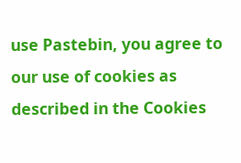use Pastebin, you agree to our use of cookies as described in the Cookies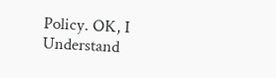Policy. OK, I Understand